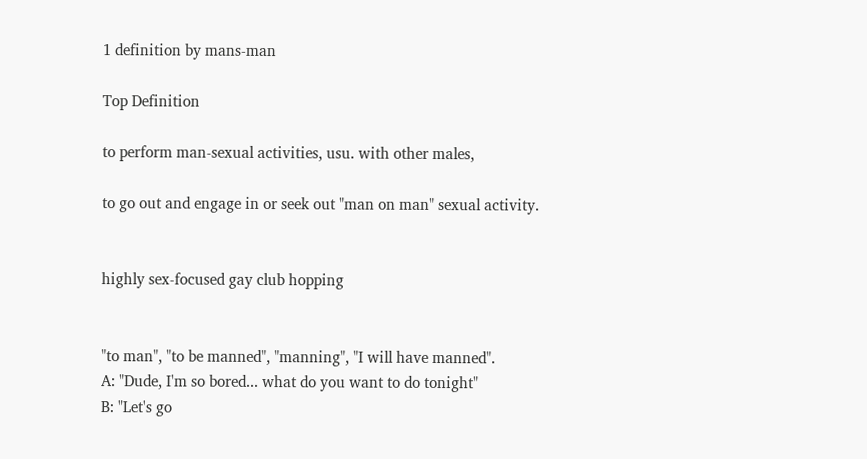1 definition by mans-man

Top Definition

to perform man-sexual activities, usu. with other males,

to go out and engage in or seek out "man on man" sexual activity.


highly sex-focused gay club hopping


"to man", "to be manned", "manning", "I will have manned".
A: "Dude, I'm so bored... what do you want to do tonight"
B: "Let's go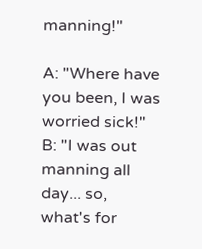manning!"

A: "Where have you been, I was worried sick!"
B: "I was out manning all day... so, what's for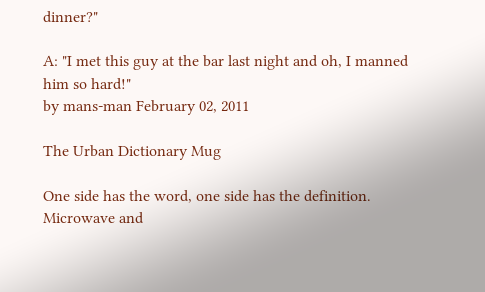dinner?"

A: "I met this guy at the bar last night and oh, I manned him so hard!"
by mans-man February 02, 2011

The Urban Dictionary Mug

One side has the word, one side has the definition. Microwave and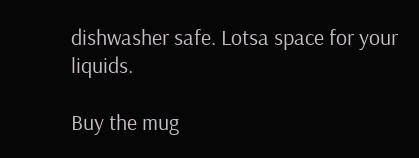dishwasher safe. Lotsa space for your liquids.

Buy the mug